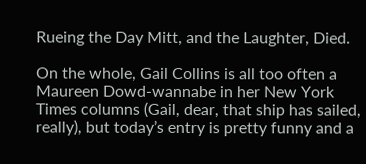Rueing the Day Mitt, and the Laughter, Died.

On the whole, Gail Collins is all too often a Maureen Dowd-wannabe in her New York Times columns (Gail, dear, that ship has sailed, really), but today’s entry is pretty funny and a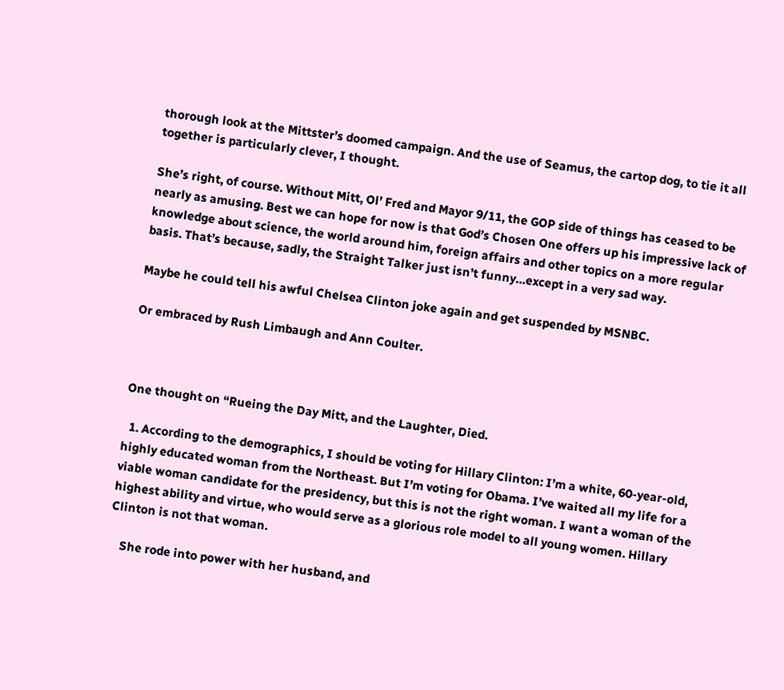thorough look at the Mittster’s doomed campaign. And the use of Seamus, the cartop dog, to tie it all together is particularly clever, I thought.

She’s right, of course. Without Mitt, Ol’ Fred and Mayor 9/11, the GOP side of things has ceased to be nearly as amusing. Best we can hope for now is that God’s Chosen One offers up his impressive lack of knowledge about science, the world around him, foreign affairs and other topics on a more regular basis. That’s because, sadly, the Straight Talker just isn’t funny…except in a very sad way.

Maybe he could tell his awful Chelsea Clinton joke again and get suspended by MSNBC.

Or embraced by Rush Limbaugh and Ann Coulter.



One thought on “Rueing the Day Mitt, and the Laughter, Died.

  1. According to the demographics, I should be voting for Hillary Clinton: I’m a white, 60-year-old, highly educated woman from the Northeast. But I’m voting for Obama. I’ve waited all my life for a viable woman candidate for the presidency, but this is not the right woman. I want a woman of the highest ability and virtue, who would serve as a glorious role model to all young women. Hillary Clinton is not that woman.

    She rode into power with her husband, and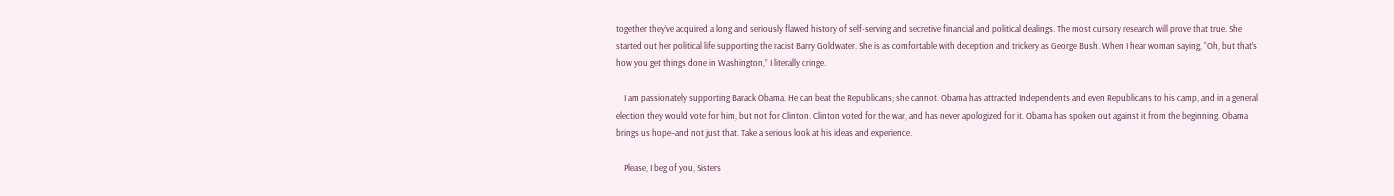together they’ve acquired a long and seriously flawed history of self-serving and secretive financial and political dealings. The most cursory research will prove that true. She started out her political life supporting the racist Barry Goldwater. She is as comfortable with deception and trickery as George Bush. When I hear woman saying, “Oh, but that’s how you get things done in Washington,” I literally cringe.

    I am passionately supporting Barack Obama. He can beat the Republicans; she cannot. Obama has attracted Independents and even Republicans to his camp, and in a general election they would vote for him, but not for Clinton. Clinton voted for the war, and has never apologized for it. Obama has spoken out against it from the beginning. Obama brings us hope–and not just that. Take a serious look at his ideas and experience.

    Please, I beg of you, Sisters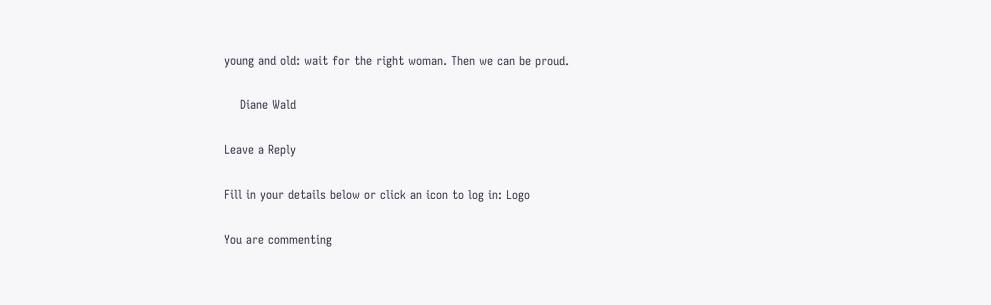young and old: wait for the right woman. Then we can be proud.

    Diane Wald

Leave a Reply

Fill in your details below or click an icon to log in: Logo

You are commenting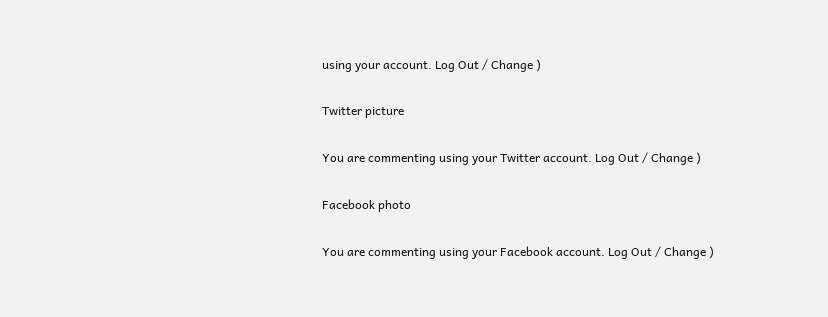using your account. Log Out / Change )

Twitter picture

You are commenting using your Twitter account. Log Out / Change )

Facebook photo

You are commenting using your Facebook account. Log Out / Change )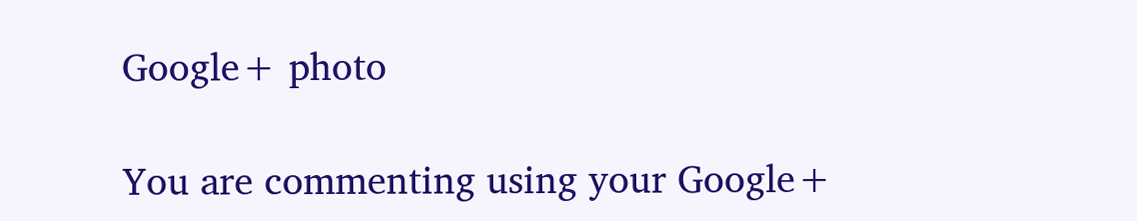Google+ photo

You are commenting using your Google+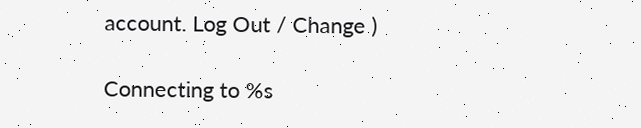account. Log Out / Change )

Connecting to %s